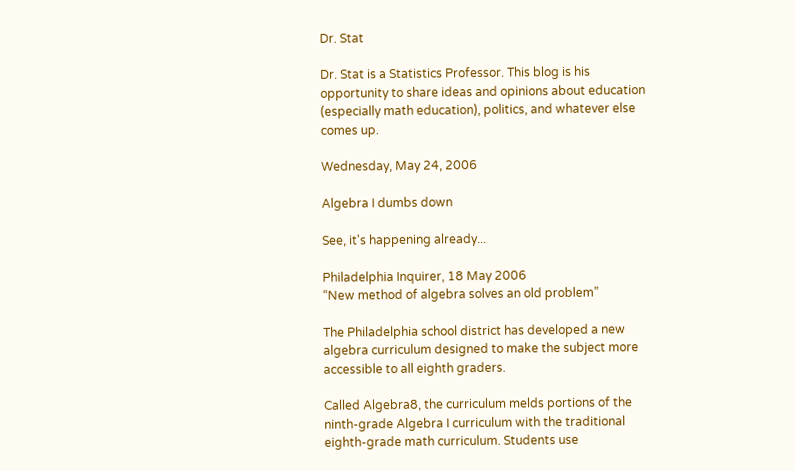Dr. Stat

Dr. Stat is a Statistics Professor. This blog is his opportunity to share ideas and opinions about education (especially math education), politics, and whatever else comes up.

Wednesday, May 24, 2006

Algebra I dumbs down

See, it's happening already...

Philadelphia Inquirer, 18 May 2006
“New method of algebra solves an old problem”

The Philadelphia school district has developed a new algebra curriculum designed to make the subject more accessible to all eighth graders.

Called Algebra8, the curriculum melds portions of the ninth-grade Algebra I curriculum with the traditional eighth-grade math curriculum. Students use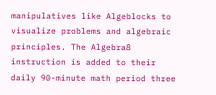manipulatives like Algeblocks to visualize problems and algebraic principles. The Algebra8 instruction is added to their daily 90-minute math period three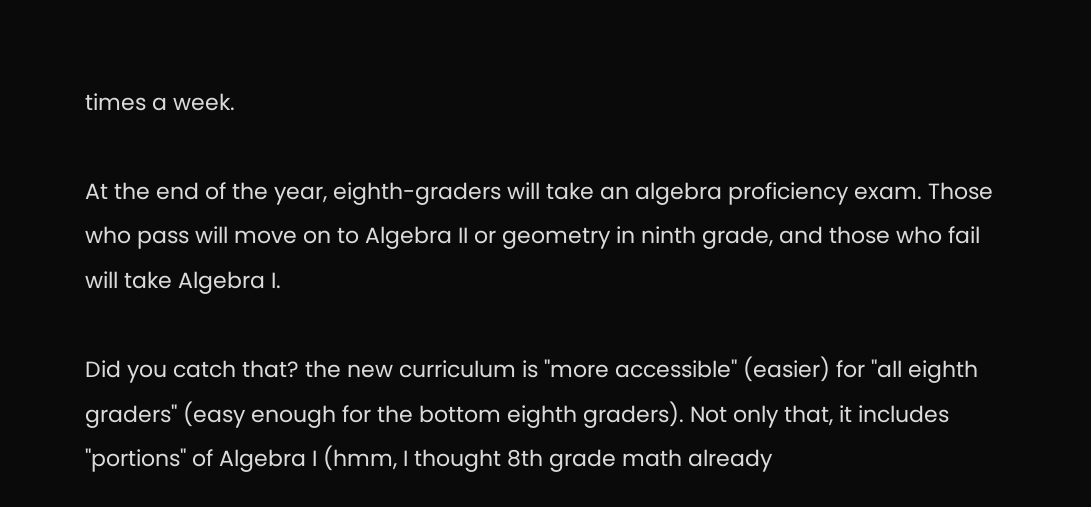times a week.

At the end of the year, eighth-graders will take an algebra proficiency exam. Those who pass will move on to Algebra II or geometry in ninth grade, and those who fail will take Algebra I.

Did you catch that? the new curriculum is "more accessible" (easier) for "all eighth graders" (easy enough for the bottom eighth graders). Not only that, it includes "portions" of Algebra I (hmm, I thought 8th grade math already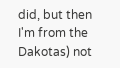did, but then I'm from the Dakotas) not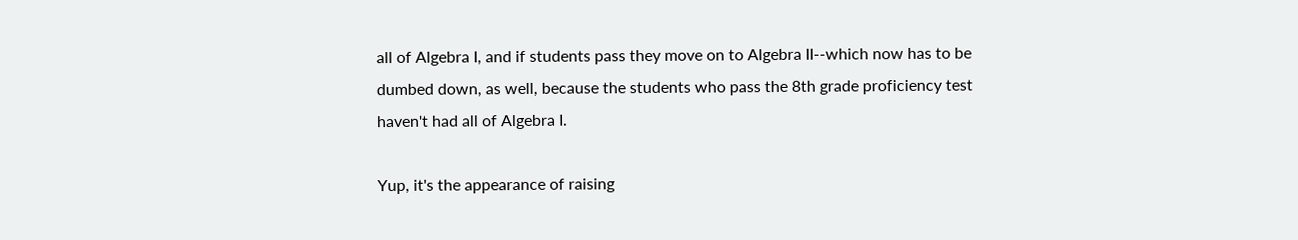all of Algebra I, and if students pass they move on to Algebra II--which now has to be dumbed down, as well, because the students who pass the 8th grade proficiency test haven't had all of Algebra I.

Yup, it's the appearance of raising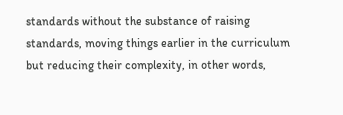standards without the substance of raising standards, moving things earlier in the curriculum but reducing their complexity, in other words,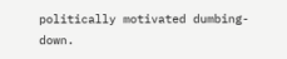politically motivated dumbing-down.